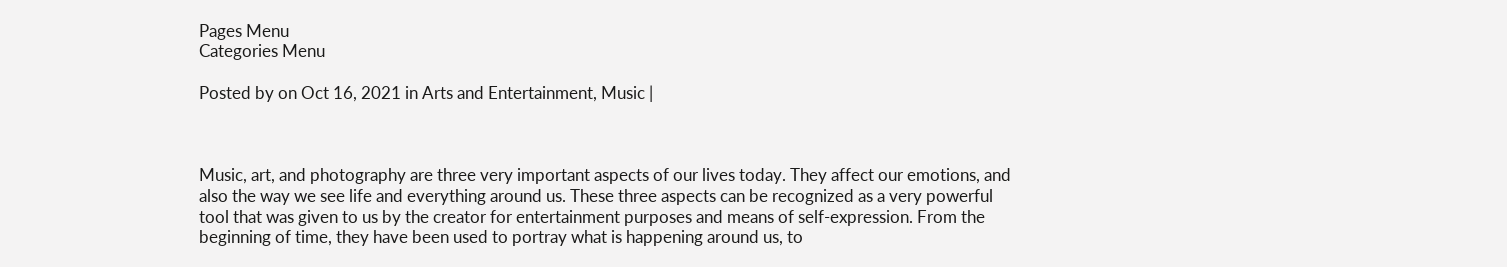Pages Menu
Categories Menu

Posted by on Oct 16, 2021 in Arts and Entertainment, Music |



Music, art, and photography are three very important aspects of our lives today. They affect our emotions, and also the way we see life and everything around us. These three aspects can be recognized as a very powerful tool that was given to us by the creator for entertainment purposes and means of self-expression. From the beginning of time, they have been used to portray what is happening around us, to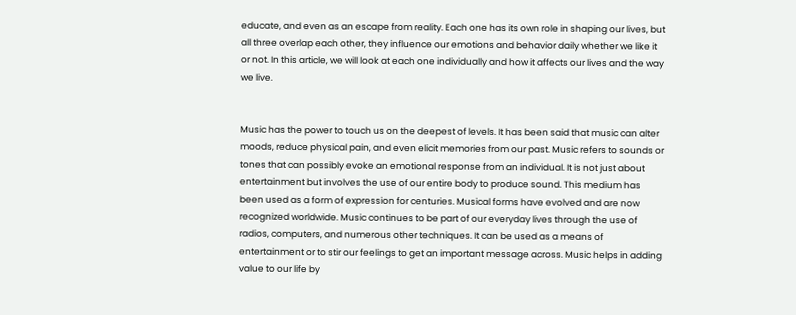educate, and even as an escape from reality. Each one has its own role in shaping our lives, but all three overlap each other, they influence our emotions and behavior daily whether we like it or not. In this article, we will look at each one individually and how it affects our lives and the way we live.


Music has the power to touch us on the deepest of levels. It has been said that music can alter moods, reduce physical pain, and even elicit memories from our past. Music refers to sounds or tones that can possibly evoke an emotional response from an individual. It is not just about entertainment but involves the use of our entire body to produce sound. This medium has been used as a form of expression for centuries. Musical forms have evolved and are now recognized worldwide. Music continues to be part of our everyday lives through the use of radios, computers, and numerous other techniques. It can be used as a means of entertainment or to stir our feelings to get an important message across. Music helps in adding value to our life by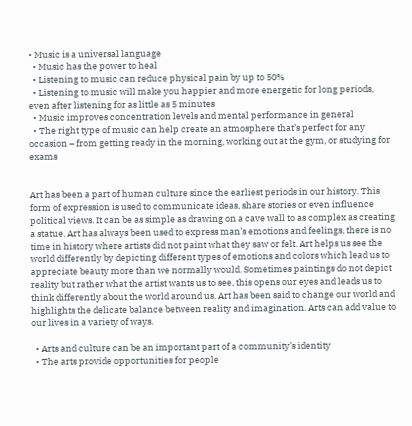• Music is a universal language
  • Music has the power to heal
  • Listening to music can reduce physical pain by up to 50%
  • Listening to music will make you happier and more energetic for long periods, even after listening for as little as 5 minutes
  • Music improves concentration levels and mental performance in general
  • The right type of music can help create an atmosphere that’s perfect for any occasion – from getting ready in the morning, working out at the gym, or studying for exams


Art has been a part of human culture since the earliest periods in our history. This form of expression is used to communicate ideas, share stories or even influence political views. It can be as simple as drawing on a cave wall to as complex as creating a statue. Art has always been used to express man’s emotions and feelings, there is no time in history where artists did not paint what they saw or felt. Art helps us see the world differently by depicting different types of emotions and colors which lead us to appreciate beauty more than we normally would. Sometimes paintings do not depict reality but rather what the artist wants us to see, this opens our eyes and leads us to think differently about the world around us. Art has been said to change our world and highlights the delicate balance between reality and imagination. Arts can add value to our lives in a variety of ways.

  • Arts and culture can be an important part of a community’s identity
  • The arts provide opportunities for people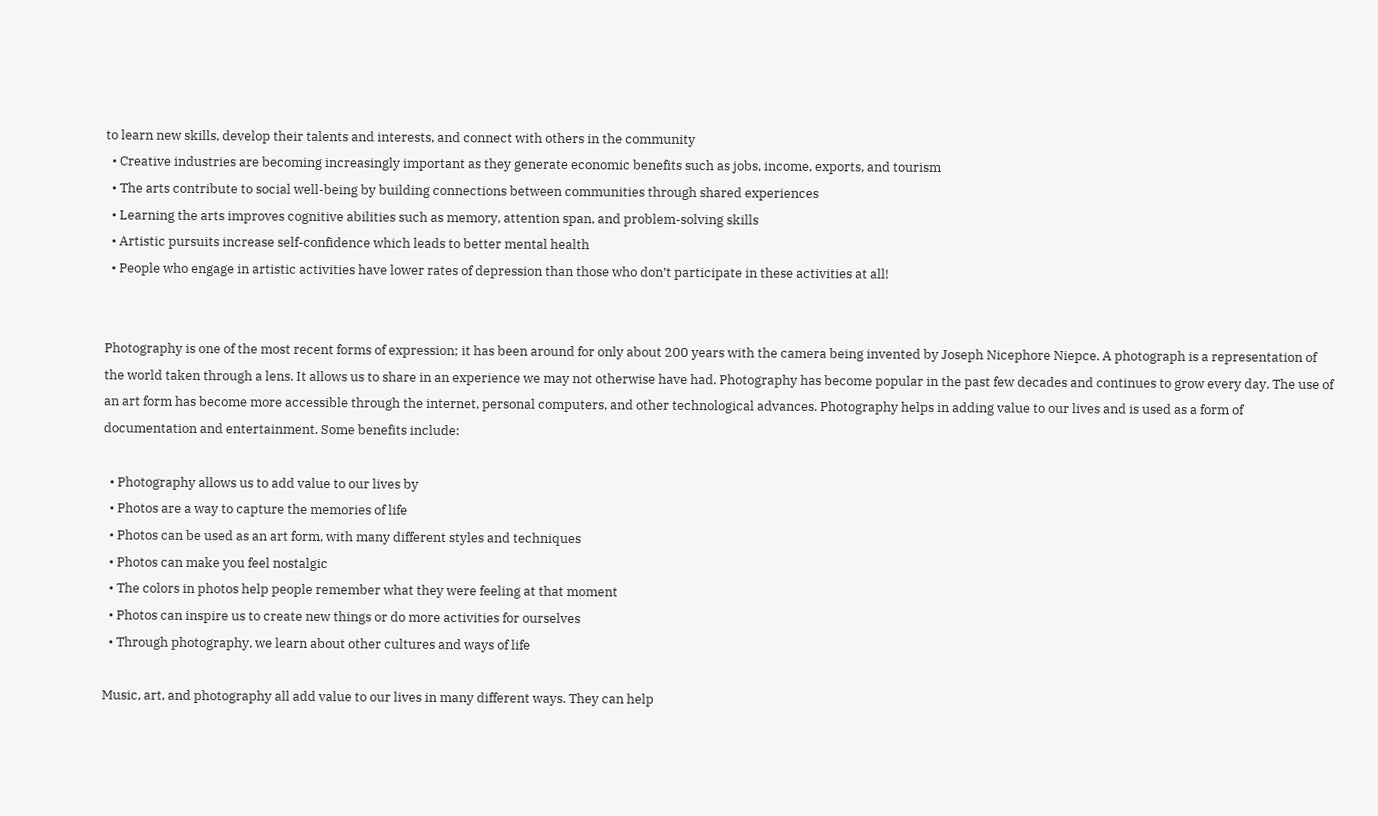to learn new skills, develop their talents and interests, and connect with others in the community
  • Creative industries are becoming increasingly important as they generate economic benefits such as jobs, income, exports, and tourism
  • The arts contribute to social well-being by building connections between communities through shared experiences
  • Learning the arts improves cognitive abilities such as memory, attention span, and problem-solving skills
  • Artistic pursuits increase self-confidence which leads to better mental health
  • People who engage in artistic activities have lower rates of depression than those who don’t participate in these activities at all!


Photography is one of the most recent forms of expression; it has been around for only about 200 years with the camera being invented by Joseph Nicephore Niepce. A photograph is a representation of the world taken through a lens. It allows us to share in an experience we may not otherwise have had. Photography has become popular in the past few decades and continues to grow every day. The use of an art form has become more accessible through the internet, personal computers, and other technological advances. Photography helps in adding value to our lives and is used as a form of documentation and entertainment. Some benefits include:

  • Photography allows us to add value to our lives by
  • Photos are a way to capture the memories of life
  • Photos can be used as an art form, with many different styles and techniques
  • Photos can make you feel nostalgic
  • The colors in photos help people remember what they were feeling at that moment
  • Photos can inspire us to create new things or do more activities for ourselves
  • Through photography, we learn about other cultures and ways of life

Music, art, and photography all add value to our lives in many different ways. They can help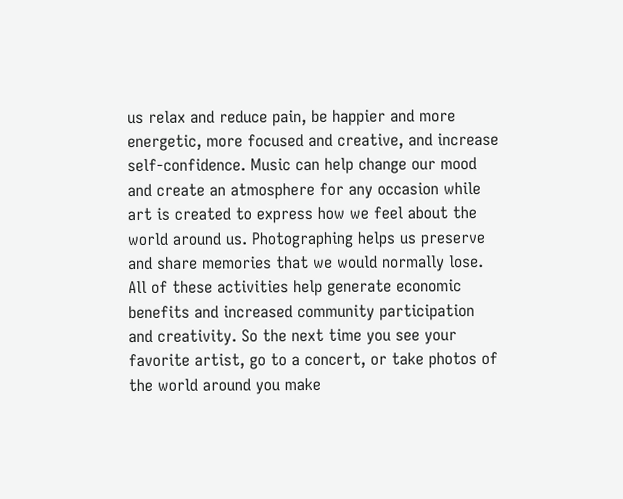us relax and reduce pain, be happier and more energetic, more focused and creative, and increase self-confidence. Music can help change our mood and create an atmosphere for any occasion while art is created to express how we feel about the world around us. Photographing helps us preserve and share memories that we would normally lose. All of these activities help generate economic benefits and increased community participation and creativity. So the next time you see your favorite artist, go to a concert, or take photos of the world around you make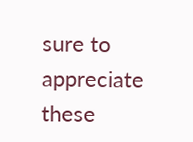sure to appreciate these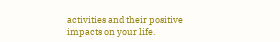activities and their positive impacts on your life.